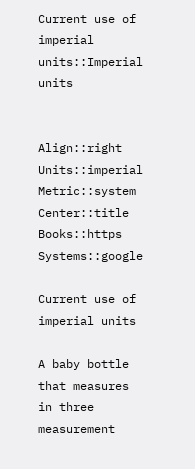Current use of imperial units::Imperial units


Align::right    Units::imperial    Metric::system    Center::title    Books::https    Systems::google

Current use of imperial units

A baby bottle that measures in three measurement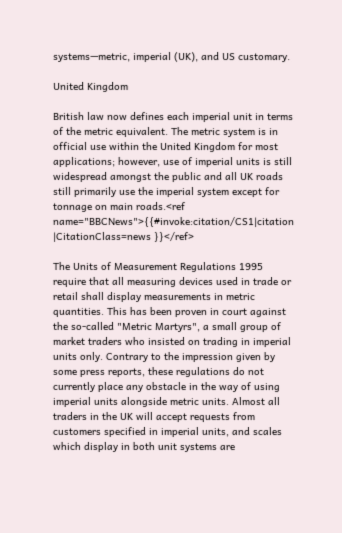systems—metric, imperial (UK), and US customary.

United Kingdom

British law now defines each imperial unit in terms of the metric equivalent. The metric system is in official use within the United Kingdom for most applications; however, use of imperial units is still widespread amongst the public and all UK roads still primarily use the imperial system except for tonnage on main roads.<ref name="BBCNews">{{#invoke:citation/CS1|citation |CitationClass=news }}</ref>

The Units of Measurement Regulations 1995 require that all measuring devices used in trade or retail shall display measurements in metric quantities. This has been proven in court against the so-called "Metric Martyrs", a small group of market traders who insisted on trading in imperial units only. Contrary to the impression given by some press reports, these regulations do not currently place any obstacle in the way of using imperial units alongside metric units. Almost all traders in the UK will accept requests from customers specified in imperial units, and scales which display in both unit systems are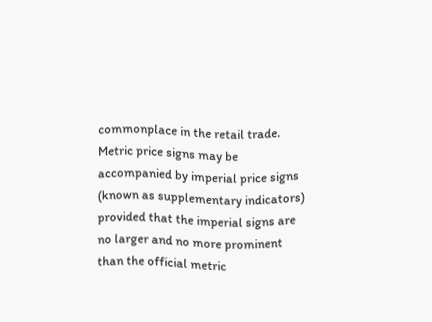commonplace in the retail trade. Metric price signs may be accompanied by imperial price signs (known as supplementary indicators) provided that the imperial signs are no larger and no more prominent than the official metric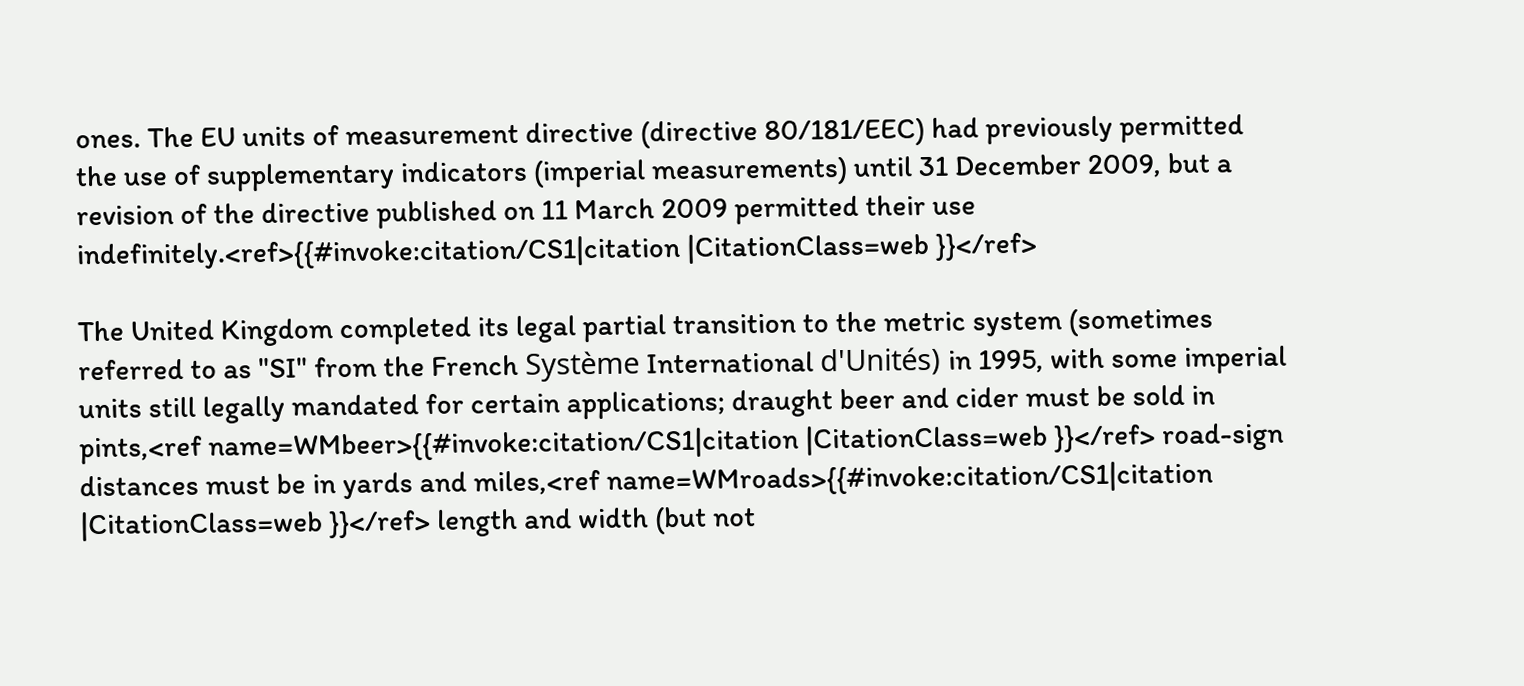ones. The EU units of measurement directive (directive 80/181/EEC) had previously permitted the use of supplementary indicators (imperial measurements) until 31 December 2009, but a revision of the directive published on 11 March 2009 permitted their use indefinitely.<ref>{{#invoke:citation/CS1|citation |CitationClass=web }}</ref>

The United Kingdom completed its legal partial transition to the metric system (sometimes referred to as "SI" from the French Système International d'Unités) in 1995, with some imperial units still legally mandated for certain applications; draught beer and cider must be sold in pints,<ref name=WMbeer>{{#invoke:citation/CS1|citation |CitationClass=web }}</ref> road-sign distances must be in yards and miles,<ref name=WMroads>{{#invoke:citation/CS1|citation |CitationClass=web }}</ref> length and width (but not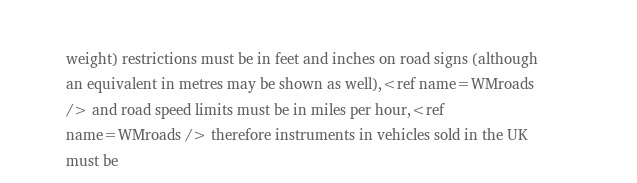weight) restrictions must be in feet and inches on road signs (although an equivalent in metres may be shown as well),<ref name=WMroads /> and road speed limits must be in miles per hour,<ref name=WMroads /> therefore instruments in vehicles sold in the UK must be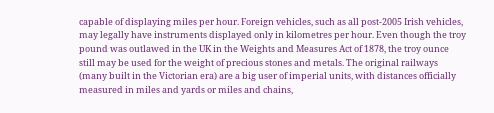capable of displaying miles per hour. Foreign vehicles, such as all post-2005 Irish vehicles, may legally have instruments displayed only in kilometres per hour. Even though the troy pound was outlawed in the UK in the Weights and Measures Act of 1878, the troy ounce still may be used for the weight of precious stones and metals. The original railways (many built in the Victorian era) are a big user of imperial units, with distances officially measured in miles and yards or miles and chains,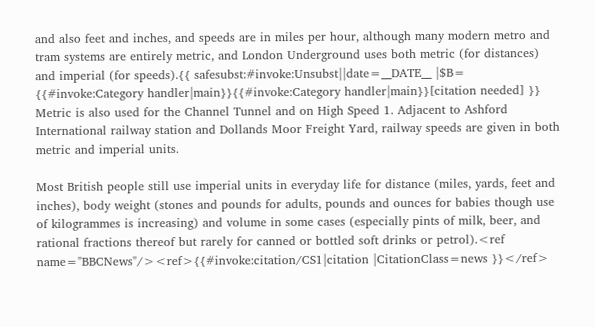and also feet and inches, and speeds are in miles per hour, although many modern metro and tram systems are entirely metric, and London Underground uses both metric (for distances) and imperial (for speeds).{{ safesubst:#invoke:Unsubst||date=__DATE__ |$B= {{#invoke:Category handler|main}}{{#invoke:Category handler|main}}[citation needed] }} Metric is also used for the Channel Tunnel and on High Speed 1. Adjacent to Ashford International railway station and Dollands Moor Freight Yard, railway speeds are given in both metric and imperial units.

Most British people still use imperial units in everyday life for distance (miles, yards, feet and inches), body weight (stones and pounds for adults, pounds and ounces for babies though use of kilogrammes is increasing) and volume in some cases (especially pints of milk, beer, and rational fractions thereof but rarely for canned or bottled soft drinks or petrol).<ref name="BBCNews"/><ref>{{#invoke:citation/CS1|citation |CitationClass=news }}</ref>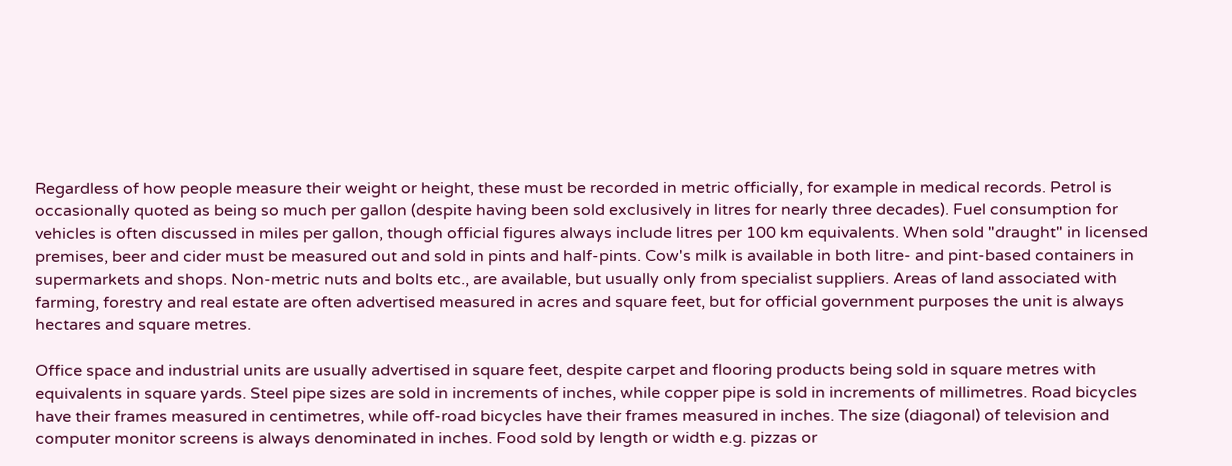Regardless of how people measure their weight or height, these must be recorded in metric officially, for example in medical records. Petrol is occasionally quoted as being so much per gallon (despite having been sold exclusively in litres for nearly three decades). Fuel consumption for vehicles is often discussed in miles per gallon, though official figures always include litres per 100 km equivalents. When sold "draught" in licensed premises, beer and cider must be measured out and sold in pints and half-pints. Cow's milk is available in both litre- and pint-based containers in supermarkets and shops. Non-metric nuts and bolts etc., are available, but usually only from specialist suppliers. Areas of land associated with farming, forestry and real estate are often advertised measured in acres and square feet, but for official government purposes the unit is always hectares and square metres.

Office space and industrial units are usually advertised in square feet, despite carpet and flooring products being sold in square metres with equivalents in square yards. Steel pipe sizes are sold in increments of inches, while copper pipe is sold in increments of millimetres. Road bicycles have their frames measured in centimetres, while off-road bicycles have their frames measured in inches. The size (diagonal) of television and computer monitor screens is always denominated in inches. Food sold by length or width e.g. pizzas or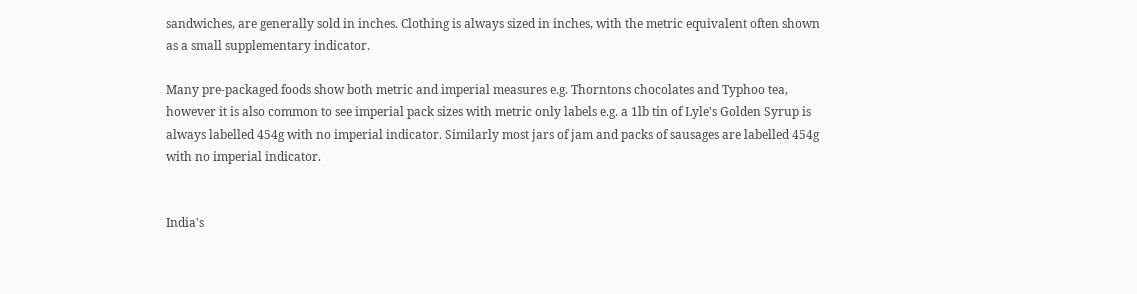sandwiches, are generally sold in inches. Clothing is always sized in inches, with the metric equivalent often shown as a small supplementary indicator.

Many pre-packaged foods show both metric and imperial measures e.g. Thorntons chocolates and Typhoo tea, however it is also common to see imperial pack sizes with metric only labels e.g. a 1lb tin of Lyle's Golden Syrup is always labelled 454g with no imperial indicator. Similarly most jars of jam and packs of sausages are labelled 454g with no imperial indicator.


India's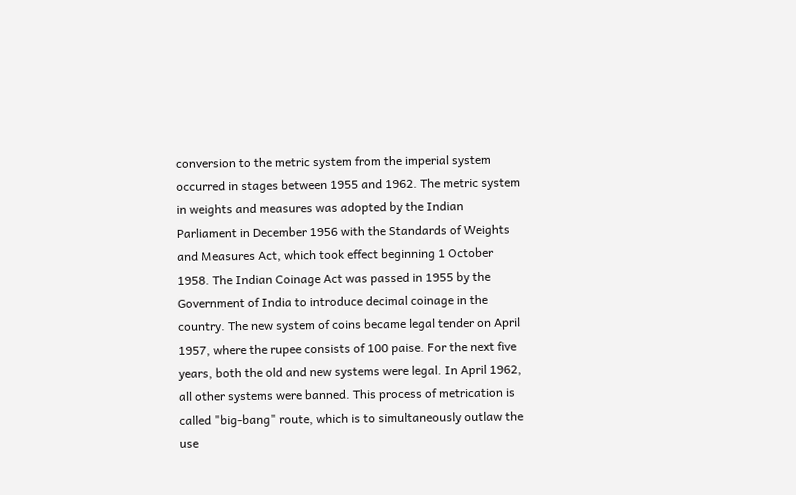conversion to the metric system from the imperial system occurred in stages between 1955 and 1962. The metric system in weights and measures was adopted by the Indian Parliament in December 1956 with the Standards of Weights and Measures Act, which took effect beginning 1 October 1958. The Indian Coinage Act was passed in 1955 by the Government of India to introduce decimal coinage in the country. The new system of coins became legal tender on April 1957, where the rupee consists of 100 paise. For the next five years, both the old and new systems were legal. In April 1962, all other systems were banned. This process of metrication is called "big-bang" route, which is to simultaneously outlaw the use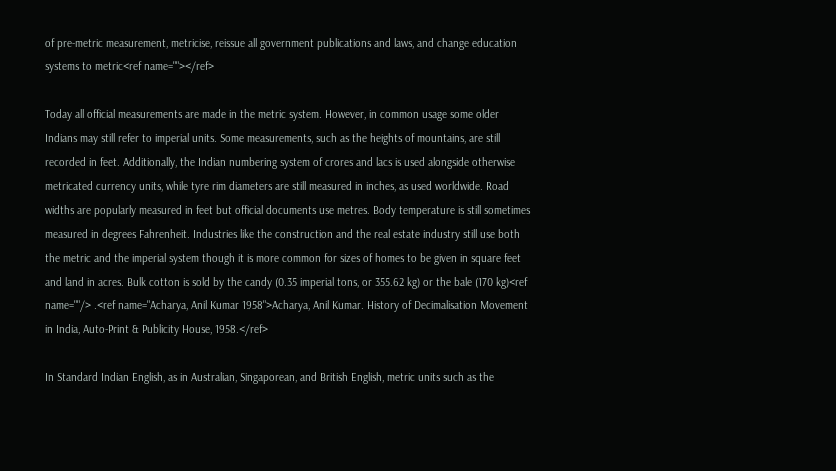of pre-metric measurement, metricise, reissue all government publications and laws, and change education systems to metric<ref name=""></ref>

Today all official measurements are made in the metric system. However, in common usage some older Indians may still refer to imperial units. Some measurements, such as the heights of mountains, are still recorded in feet. Additionally, the Indian numbering system of crores and lacs is used alongside otherwise metricated currency units, while tyre rim diameters are still measured in inches, as used worldwide. Road widths are popularly measured in feet but official documents use metres. Body temperature is still sometimes measured in degrees Fahrenheit. Industries like the construction and the real estate industry still use both the metric and the imperial system though it is more common for sizes of homes to be given in square feet and land in acres. Bulk cotton is sold by the candy (0.35 imperial tons, or 355.62 kg) or the bale (170 kg)<ref name=""/> .<ref name="Acharya, Anil Kumar 1958">Acharya, Anil Kumar. History of Decimalisation Movement in India, Auto-Print & Publicity House, 1958.</ref>

In Standard Indian English, as in Australian, Singaporean, and British English, metric units such as the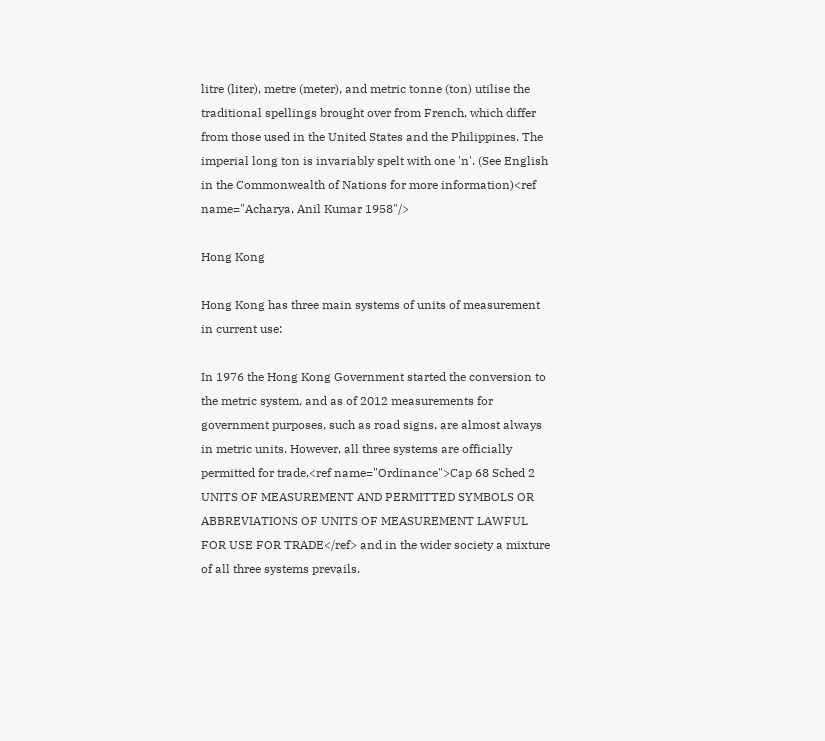litre (liter), metre (meter), and metric tonne (ton) utilise the traditional spellings brought over from French, which differ from those used in the United States and the Philippines. The imperial long ton is invariably spelt with one 'n'. (See English in the Commonwealth of Nations for more information)<ref name="Acharya, Anil Kumar 1958"/>

Hong Kong

Hong Kong has three main systems of units of measurement in current use:

In 1976 the Hong Kong Government started the conversion to the metric system, and as of 2012 measurements for government purposes, such as road signs, are almost always in metric units. However, all three systems are officially permitted for trade,<ref name="Ordinance">Cap 68 Sched 2 UNITS OF MEASUREMENT AND PERMITTED SYMBOLS OR ABBREVIATIONS OF UNITS OF MEASUREMENT LAWFUL FOR USE FOR TRADE</ref> and in the wider society a mixture of all three systems prevails.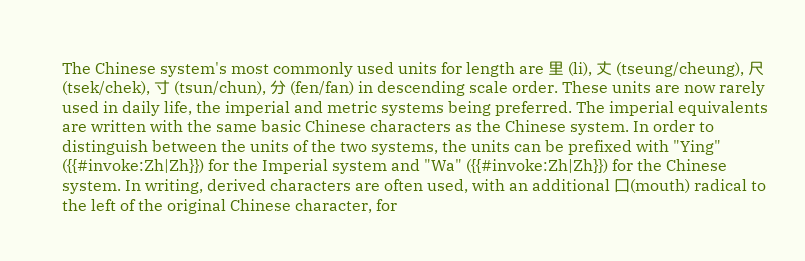The Chinese system's most commonly used units for length are 里 (li), 丈 (tseung/cheung), 尺 (tsek/chek), 寸 (tsun/chun), 分 (fen/fan) in descending scale order. These units are now rarely used in daily life, the imperial and metric systems being preferred. The imperial equivalents are written with the same basic Chinese characters as the Chinese system. In order to distinguish between the units of the two systems, the units can be prefixed with "Ying" ({{#invoke:Zh|Zh}}) for the Imperial system and "Wa" ({{#invoke:Zh|Zh}}) for the Chinese system. In writing, derived characters are often used, with an additional 口(mouth) radical to the left of the original Chinese character, for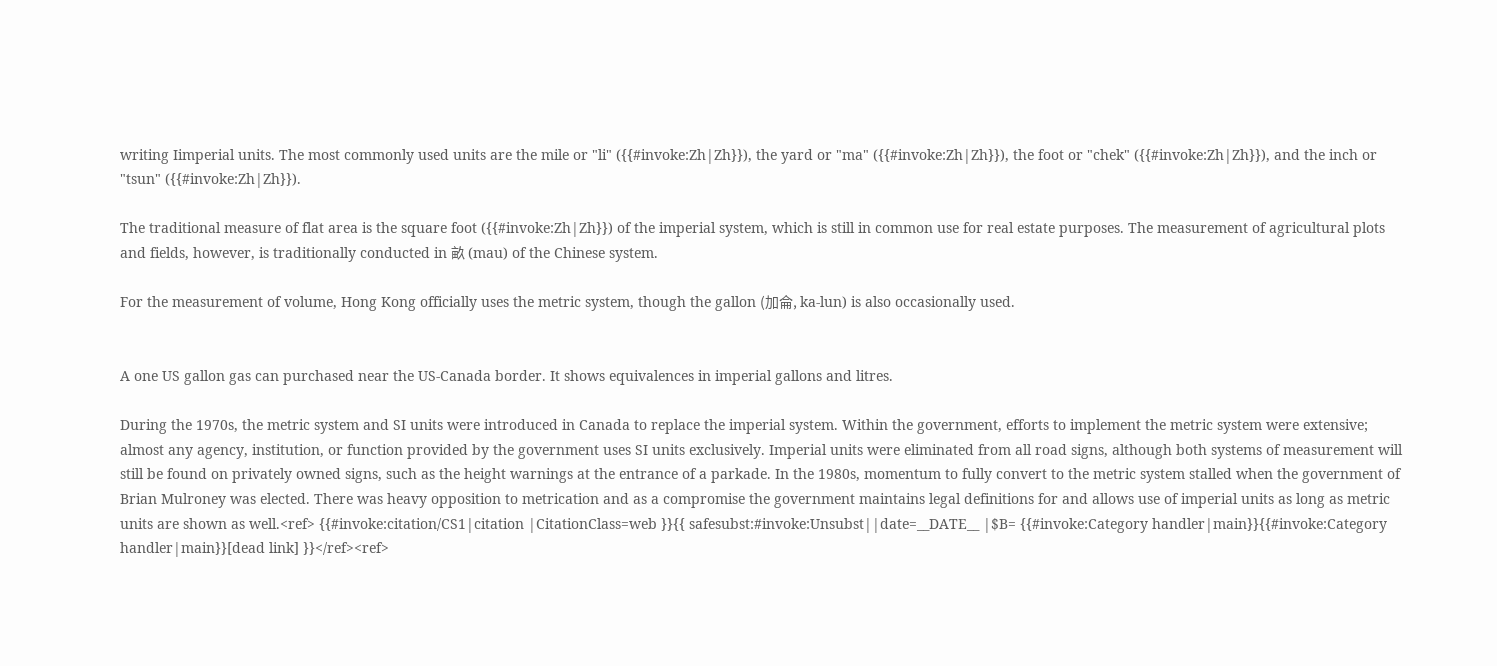writing Iimperial units. The most commonly used units are the mile or "li" ({{#invoke:Zh|Zh}}), the yard or "ma" ({{#invoke:Zh|Zh}}), the foot or "chek" ({{#invoke:Zh|Zh}}), and the inch or "tsun" ({{#invoke:Zh|Zh}}).

The traditional measure of flat area is the square foot ({{#invoke:Zh|Zh}}) of the imperial system, which is still in common use for real estate purposes. The measurement of agricultural plots and fields, however, is traditionally conducted in 畝 (mau) of the Chinese system.

For the measurement of volume, Hong Kong officially uses the metric system, though the gallon (加侖, ka-lun) is also occasionally used.


A one US gallon gas can purchased near the US-Canada border. It shows equivalences in imperial gallons and litres.

During the 1970s, the metric system and SI units were introduced in Canada to replace the imperial system. Within the government, efforts to implement the metric system were extensive; almost any agency, institution, or function provided by the government uses SI units exclusively. Imperial units were eliminated from all road signs, although both systems of measurement will still be found on privately owned signs, such as the height warnings at the entrance of a parkade. In the 1980s, momentum to fully convert to the metric system stalled when the government of Brian Mulroney was elected. There was heavy opposition to metrication and as a compromise the government maintains legal definitions for and allows use of imperial units as long as metric units are shown as well.<ref> {{#invoke:citation/CS1|citation |CitationClass=web }}{{ safesubst:#invoke:Unsubst||date=__DATE__ |$B= {{#invoke:Category handler|main}}{{#invoke:Category handler|main}}[dead link] }}</ref><ref>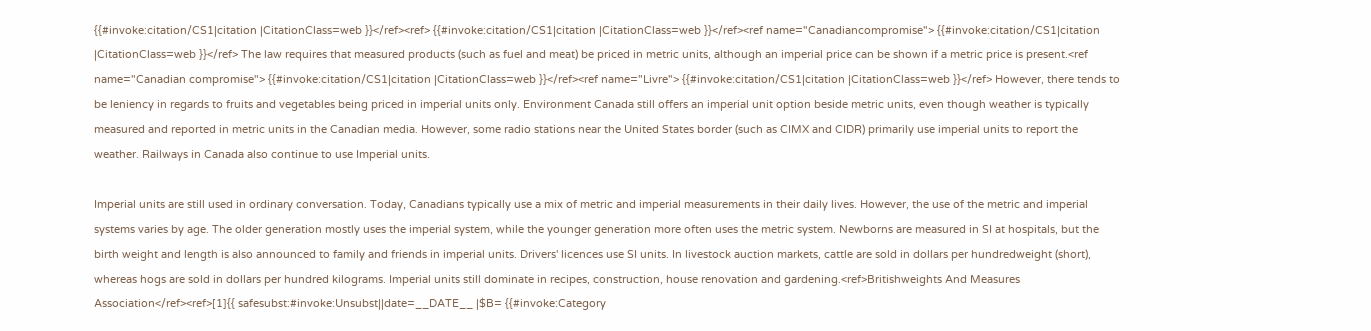{{#invoke:citation/CS1|citation |CitationClass=web }}</ref><ref> {{#invoke:citation/CS1|citation |CitationClass=web }}</ref><ref name="Canadiancompromise"> {{#invoke:citation/CS1|citation |CitationClass=web }}</ref> The law requires that measured products (such as fuel and meat) be priced in metric units, although an imperial price can be shown if a metric price is present.<ref name="Canadian compromise"> {{#invoke:citation/CS1|citation |CitationClass=web }}</ref><ref name="Livre"> {{#invoke:citation/CS1|citation |CitationClass=web }}</ref> However, there tends to be leniency in regards to fruits and vegetables being priced in imperial units only. Environment Canada still offers an imperial unit option beside metric units, even though weather is typically measured and reported in metric units in the Canadian media. However, some radio stations near the United States border (such as CIMX and CIDR) primarily use imperial units to report the weather. Railways in Canada also continue to use Imperial units.

Imperial units are still used in ordinary conversation. Today, Canadians typically use a mix of metric and imperial measurements in their daily lives. However, the use of the metric and imperial systems varies by age. The older generation mostly uses the imperial system, while the younger generation more often uses the metric system. Newborns are measured in SI at hospitals, but the birth weight and length is also announced to family and friends in imperial units. Drivers' licences use SI units. In livestock auction markets, cattle are sold in dollars per hundredweight (short), whereas hogs are sold in dollars per hundred kilograms. Imperial units still dominate in recipes, construction, house renovation and gardening.<ref>Britishweights And Measures Association</ref><ref>[1]{{ safesubst:#invoke:Unsubst||date=__DATE__ |$B= {{#invoke:Category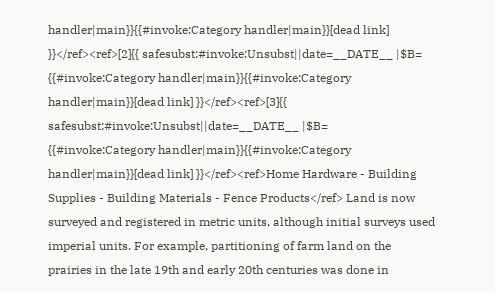handler|main}}{{#invoke:Category handler|main}}[dead link] }}</ref><ref>[2]{{ safesubst:#invoke:Unsubst||date=__DATE__ |$B= {{#invoke:Category handler|main}}{{#invoke:Category handler|main}}[dead link] }}</ref><ref>[3]{{ safesubst:#invoke:Unsubst||date=__DATE__ |$B= {{#invoke:Category handler|main}}{{#invoke:Category handler|main}}[dead link] }}</ref><ref>Home Hardware - Building Supplies - Building Materials - Fence Products</ref> Land is now surveyed and registered in metric units, although initial surveys used imperial units. For example, partitioning of farm land on the prairies in the late 19th and early 20th centuries was done in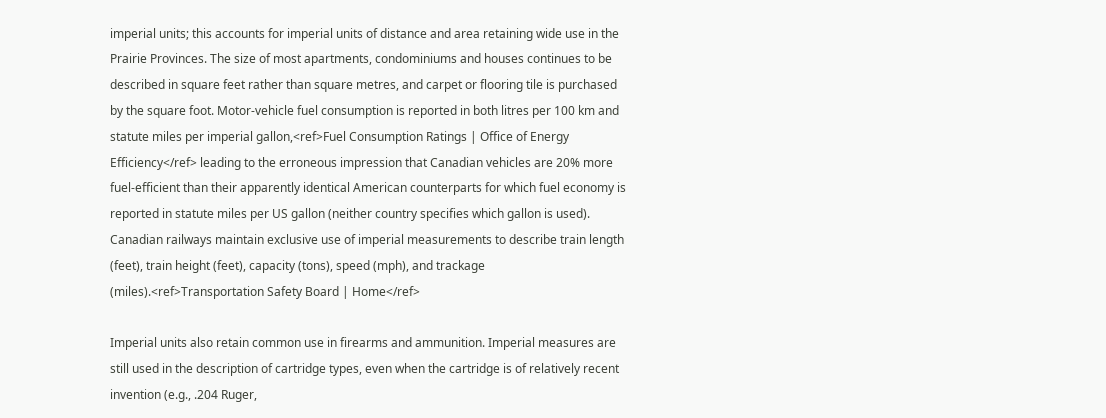imperial units; this accounts for imperial units of distance and area retaining wide use in the Prairie Provinces. The size of most apartments, condominiums and houses continues to be described in square feet rather than square metres, and carpet or flooring tile is purchased by the square foot. Motor-vehicle fuel consumption is reported in both litres per 100 km and statute miles per imperial gallon,<ref>Fuel Consumption Ratings | Office of Energy Efficiency</ref> leading to the erroneous impression that Canadian vehicles are 20% more fuel-efficient than their apparently identical American counterparts for which fuel economy is reported in statute miles per US gallon (neither country specifies which gallon is used). Canadian railways maintain exclusive use of imperial measurements to describe train length (feet), train height (feet), capacity (tons), speed (mph), and trackage (miles).<ref>Transportation Safety Board | Home</ref>

Imperial units also retain common use in firearms and ammunition. Imperial measures are still used in the description of cartridge types, even when the cartridge is of relatively recent invention (e.g., .204 Ruger,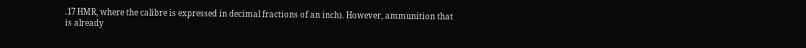.17 HMR, where the calibre is expressed in decimal fractions of an inch). However, ammunition that is already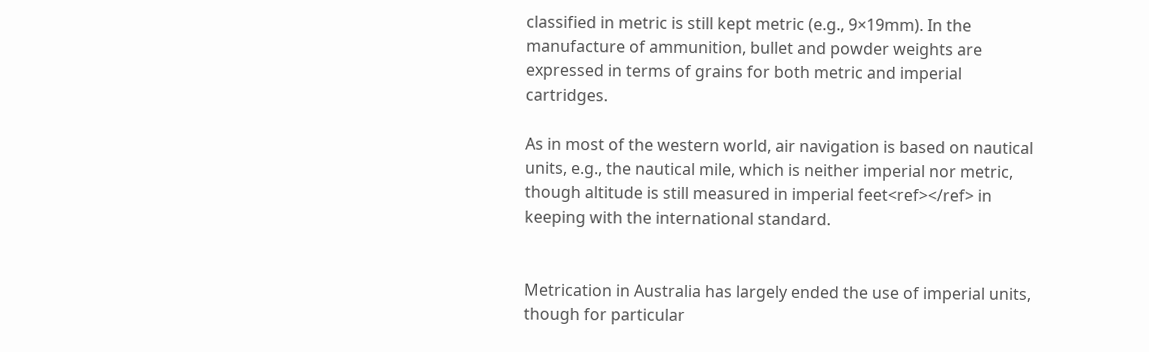classified in metric is still kept metric (e.g., 9×19mm). In the manufacture of ammunition, bullet and powder weights are expressed in terms of grains for both metric and imperial cartridges.

As in most of the western world, air navigation is based on nautical units, e.g., the nautical mile, which is neither imperial nor metric, though altitude is still measured in imperial feet<ref></ref> in keeping with the international standard.


Metrication in Australia has largely ended the use of imperial units, though for particular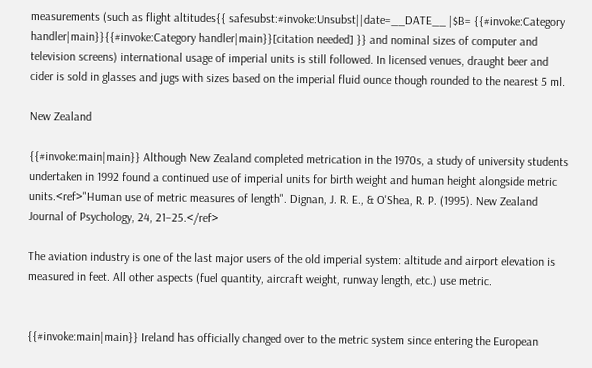measurements (such as flight altitudes{{ safesubst:#invoke:Unsubst||date=__DATE__ |$B= {{#invoke:Category handler|main}}{{#invoke:Category handler|main}}[citation needed] }} and nominal sizes of computer and television screens) international usage of imperial units is still followed. In licensed venues, draught beer and cider is sold in glasses and jugs with sizes based on the imperial fluid ounce though rounded to the nearest 5 ml.

New Zealand

{{#invoke:main|main}} Although New Zealand completed metrication in the 1970s, a study of university students undertaken in 1992 found a continued use of imperial units for birth weight and human height alongside metric units.<ref>"Human use of metric measures of length". Dignan, J. R. E., & O'Shea, R. P. (1995). New Zealand Journal of Psychology, 24, 21–25.</ref>

The aviation industry is one of the last major users of the old imperial system: altitude and airport elevation is measured in feet. All other aspects (fuel quantity, aircraft weight, runway length, etc.) use metric.


{{#invoke:main|main}} Ireland has officially changed over to the metric system since entering the European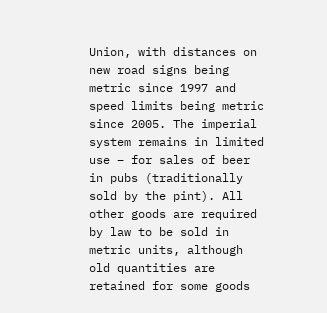Union, with distances on new road signs being metric since 1997 and speed limits being metric since 2005. The imperial system remains in limited use – for sales of beer in pubs (traditionally sold by the pint). All other goods are required by law to be sold in metric units, although old quantities are retained for some goods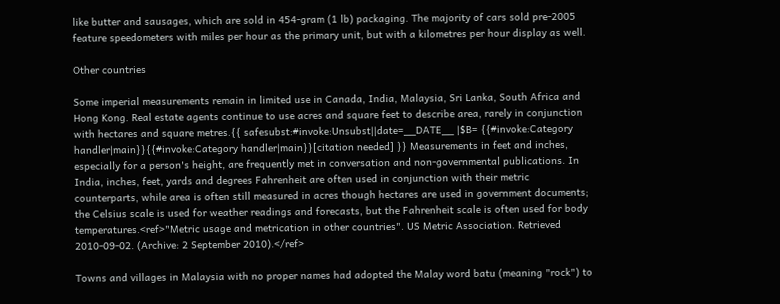like butter and sausages, which are sold in 454-gram (1 lb) packaging. The majority of cars sold pre-2005 feature speedometers with miles per hour as the primary unit, but with a kilometres per hour display as well.

Other countries

Some imperial measurements remain in limited use in Canada, India, Malaysia, Sri Lanka, South Africa and Hong Kong. Real estate agents continue to use acres and square feet to describe area, rarely in conjunction with hectares and square metres.{{ safesubst:#invoke:Unsubst||date=__DATE__ |$B= {{#invoke:Category handler|main}}{{#invoke:Category handler|main}}[citation needed] }} Measurements in feet and inches, especially for a person's height, are frequently met in conversation and non-governmental publications. In India, inches, feet, yards and degrees Fahrenheit are often used in conjunction with their metric counterparts, while area is often still measured in acres though hectares are used in government documents; the Celsius scale is used for weather readings and forecasts, but the Fahrenheit scale is often used for body temperatures.<ref>"Metric usage and metrication in other countries". US Metric Association. Retrieved 2010-09-02. (Archive: 2 September 2010).</ref>

Towns and villages in Malaysia with no proper names had adopted the Malay word batu (meaning "rock") to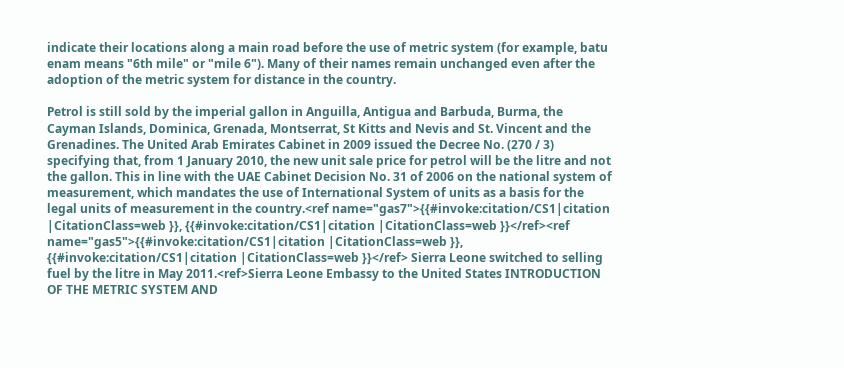indicate their locations along a main road before the use of metric system (for example, batu enam means "6th mile" or "mile 6"). Many of their names remain unchanged even after the adoption of the metric system for distance in the country.

Petrol is still sold by the imperial gallon in Anguilla, Antigua and Barbuda, Burma, the Cayman Islands, Dominica, Grenada, Montserrat, St Kitts and Nevis and St. Vincent and the Grenadines. The United Arab Emirates Cabinet in 2009 issued the Decree No. (270 / 3) specifying that, from 1 January 2010, the new unit sale price for petrol will be the litre and not the gallon. This in line with the UAE Cabinet Decision No. 31 of 2006 on the national system of measurement, which mandates the use of International System of units as a basis for the legal units of measurement in the country.<ref name="gas7">{{#invoke:citation/CS1|citation |CitationClass=web }}, {{#invoke:citation/CS1|citation |CitationClass=web }}</ref><ref name="gas5">{{#invoke:citation/CS1|citation |CitationClass=web }}, {{#invoke:citation/CS1|citation |CitationClass=web }}</ref> Sierra Leone switched to selling fuel by the litre in May 2011.<ref>Sierra Leone Embassy to the United States INTRODUCTION OF THE METRIC SYSTEM AND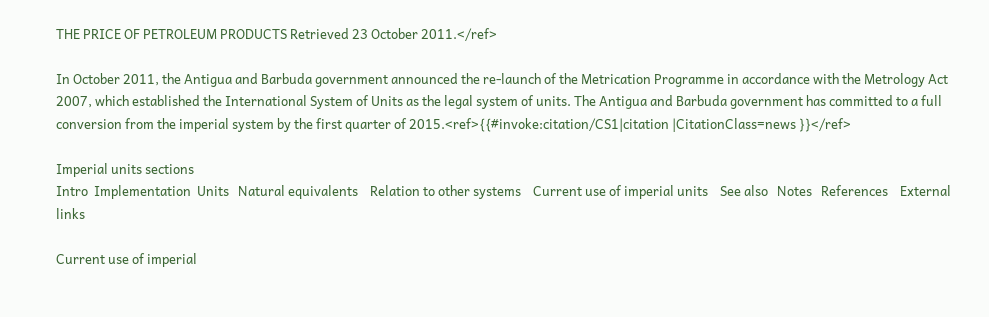THE PRICE OF PETROLEUM PRODUCTS Retrieved 23 October 2011.</ref>

In October 2011, the Antigua and Barbuda government announced the re-launch of the Metrication Programme in accordance with the Metrology Act 2007, which established the International System of Units as the legal system of units. The Antigua and Barbuda government has committed to a full conversion from the imperial system by the first quarter of 2015.<ref>{{#invoke:citation/CS1|citation |CitationClass=news }}</ref>

Imperial units sections
Intro  Implementation  Units   Natural equivalents    Relation to other systems    Current use of imperial units    See also   Notes   References    External links

Current use of imperial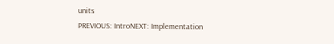units
PREVIOUS: IntroNEXT: Implementation